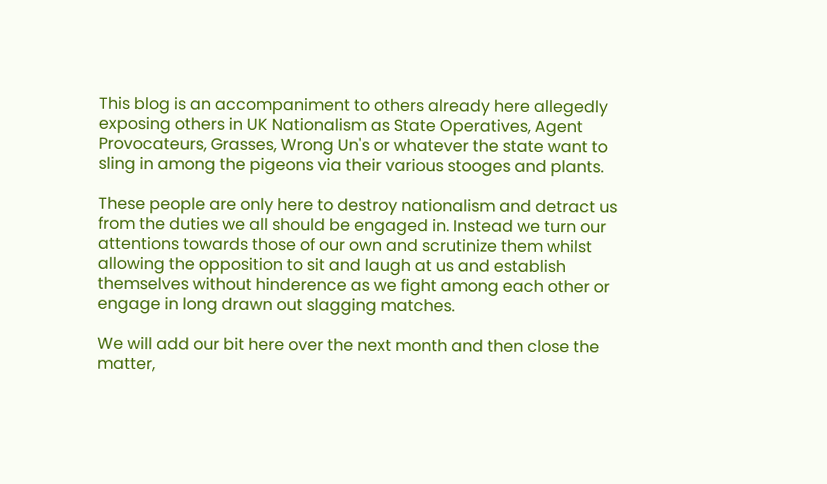This blog is an accompaniment to others already here allegedly exposing others in UK Nationalism as State Operatives, Agent Provocateurs, Grasses, Wrong Un's or whatever the state want to sling in among the pigeons via their various stooges and plants.

These people are only here to destroy nationalism and detract us from the duties we all should be engaged in. Instead we turn our attentions towards those of our own and scrutinize them whilst allowing the opposition to sit and laugh at us and establish themselves without hinderence as we fight among each other or engage in long drawn out slagging matches.

We will add our bit here over the next month and then close the matter,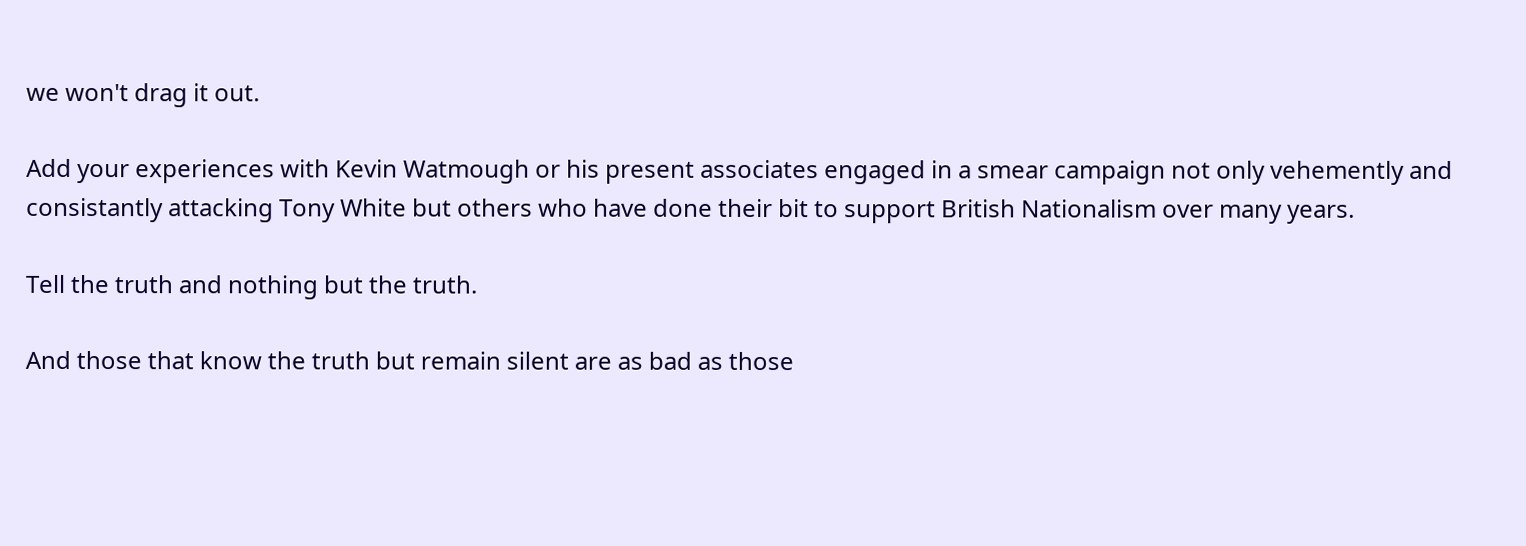we won't drag it out.

Add your experiences with Kevin Watmough or his present associates engaged in a smear campaign not only vehemently and consistantly attacking Tony White but others who have done their bit to support British Nationalism over many years.

Tell the truth and nothing but the truth.

And those that know the truth but remain silent are as bad as those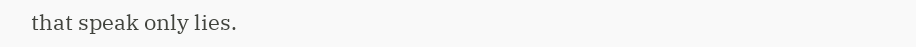that speak only lies.